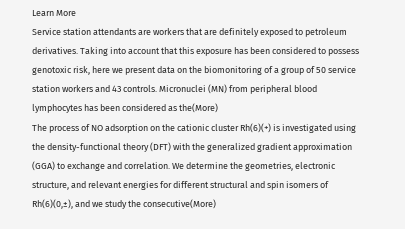Learn More
Service station attendants are workers that are definitely exposed to petroleum derivatives. Taking into account that this exposure has been considered to possess genotoxic risk, here we present data on the biomonitoring of a group of 50 service station workers and 43 controls. Micronuclei (MN) from peripheral blood lymphocytes has been considered as the(More)
The process of NO adsorption on the cationic cluster Rh(6)(+) is investigated using the density-functional theory (DFT) with the generalized gradient approximation (GGA) to exchange and correlation. We determine the geometries, electronic structure, and relevant energies for different structural and spin isomers of Rh(6)(0,±), and we study the consecutive(More)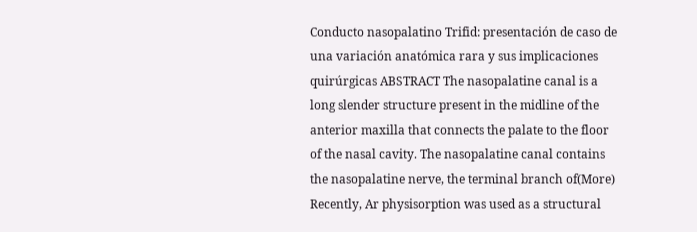Conducto nasopalatino Trifid: presentación de caso de una variación anatómica rara y sus implicaciones quirúrgicas ABSTRACT The nasopalatine canal is a long slender structure present in the midline of the anterior maxilla that connects the palate to the floor of the nasal cavity. The nasopalatine canal contains the nasopalatine nerve, the terminal branch of(More)
Recently, Ar physisorption was used as a structural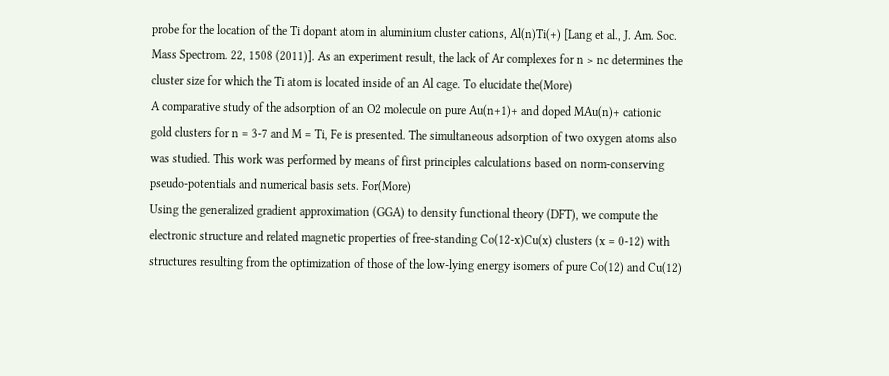probe for the location of the Ti dopant atom in aluminium cluster cations, Al(n)Ti(+) [Lang et al., J. Am. Soc. Mass Spectrom. 22, 1508 (2011)]. As an experiment result, the lack of Ar complexes for n > nc determines the cluster size for which the Ti atom is located inside of an Al cage. To elucidate the(More)
A comparative study of the adsorption of an O2 molecule on pure Au(n+1)+ and doped MAu(n)+ cationic gold clusters for n = 3-7 and M = Ti, Fe is presented. The simultaneous adsorption of two oxygen atoms also was studied. This work was performed by means of first principles calculations based on norm-conserving pseudo-potentials and numerical basis sets. For(More)
Using the generalized gradient approximation (GGA) to density functional theory (DFT), we compute the electronic structure and related magnetic properties of free-standing Co(12-x)Cu(x) clusters (x = 0-12) with structures resulting from the optimization of those of the low-lying energy isomers of pure Co(12) and Cu(12)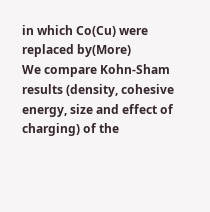in which Co(Cu) were replaced by(More)
We compare Kohn-Sham results (density, cohesive energy, size and effect of charging) of the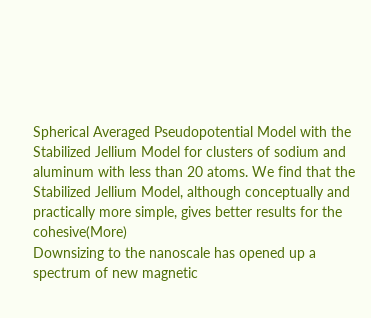Spherical Averaged Pseudopotential Model with the Stabilized Jellium Model for clusters of sodium and aluminum with less than 20 atoms. We find that the Stabilized Jellium Model, although conceptually and practically more simple, gives better results for the cohesive(More)
Downsizing to the nanoscale has opened up a spectrum of new magnetic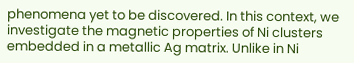phenomena yet to be discovered. In this context, we investigate the magnetic properties of Ni clusters embedded in a metallic Ag matrix. Unlike in Ni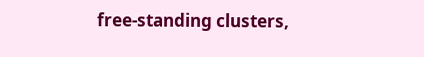free-standing clusters,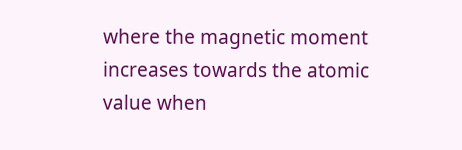where the magnetic moment increases towards the atomic value when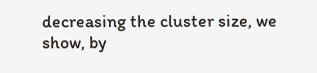decreasing the cluster size, we show, by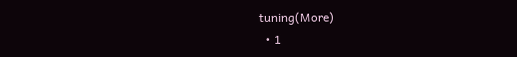tuning(More)
  • 1